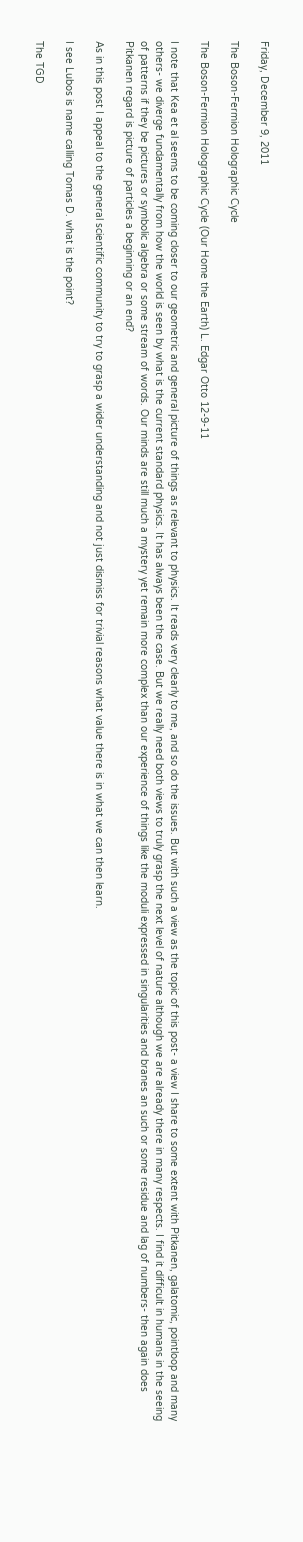Friday, December 9, 2011

The Boson-Fermion Holographic Cycle

The Boson-Fermion Holographic Cycle (Our Home the Earth) L. Edgar Otto 12-9-11

I note that Kea et al seems to be coming closer to our geometric and general picture of things as relevant to physics. It reads very clearly to me, and so do the issues. But with such a view as the topic of this post- a view I share to some extent with Pitkanen, galatomic, pointloop and many others- we diverge fundamentally from how the world is seen by what is the current standard physics. It has always been the case. But we really need both views to truly grasp the next level of nature although we are already there in many respects. I find it difficult in humans in the seeing of patterns if they be pictures or symbolic algebra or some stream of words. Our minds are still much a mystery yet remain more complex than our experience of things like the moduli expressed in singularities and branes an such or some residue and lag of numbers- then again does Pitkanen regard is picture of particles a beginning or an end?

As in this post I appeal to the general scientific community to try to grasp a wider understanding and not just dismiss for trivial reasons what value there is in what we can then learn.

I see Lubos is name calling Tomas D. what is the point?

The TGD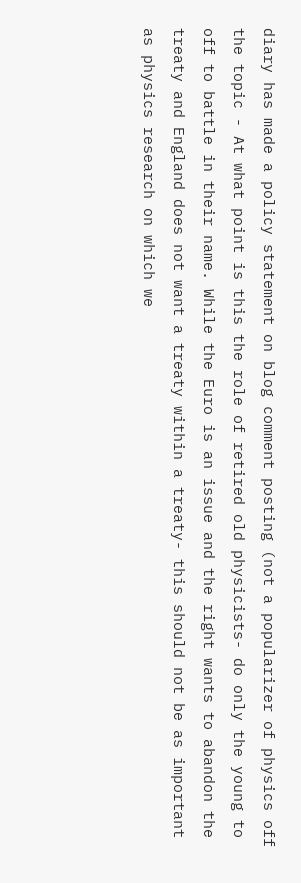diary has made a policy statement on blog comment posting (not a popularizer of physics off the topic - At what point is this the role of retired old physicists- do only the young to off to battle in their name. While the Euro is an issue and the right wants to abandon the treaty and England does not want a treaty within a treaty- this should not be as important as physics research on which we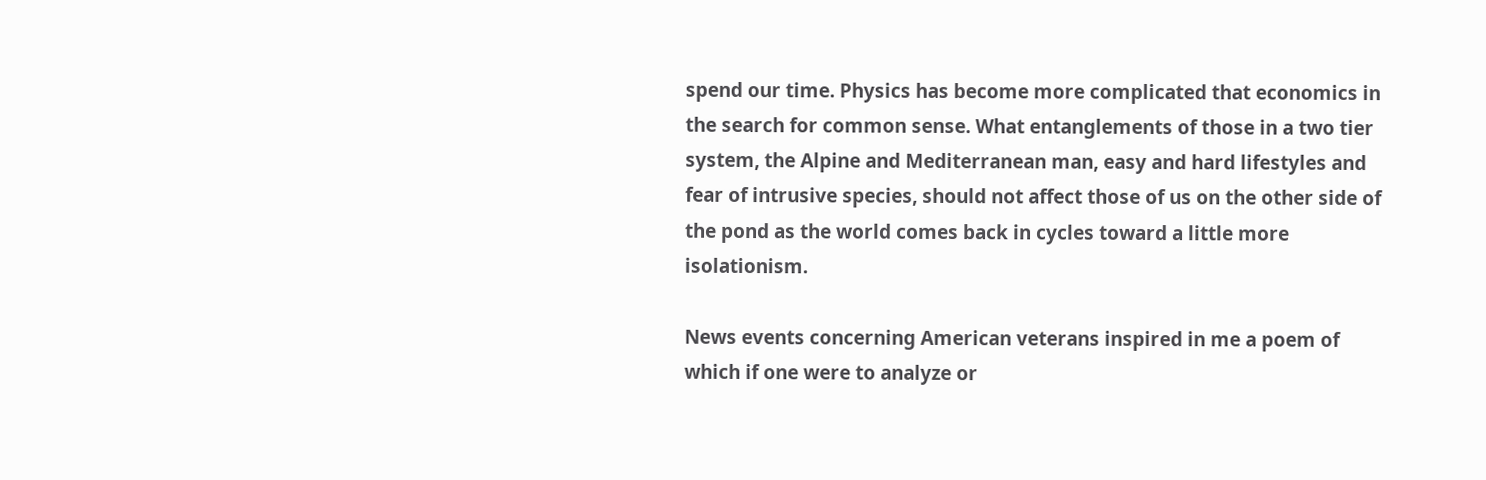spend our time. Physics has become more complicated that economics in the search for common sense. What entanglements of those in a two tier system, the Alpine and Mediterranean man, easy and hard lifestyles and fear of intrusive species, should not affect those of us on the other side of the pond as the world comes back in cycles toward a little more isolationism.

News events concerning American veterans inspired in me a poem of which if one were to analyze or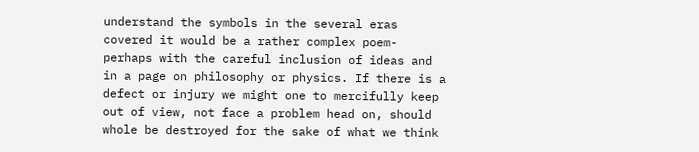understand the symbols in the several eras covered it would be a rather complex poem- perhaps with the careful inclusion of ideas and in a page on philosophy or physics. If there is a defect or injury we might one to mercifully keep out of view, not face a problem head on, should whole be destroyed for the sake of what we think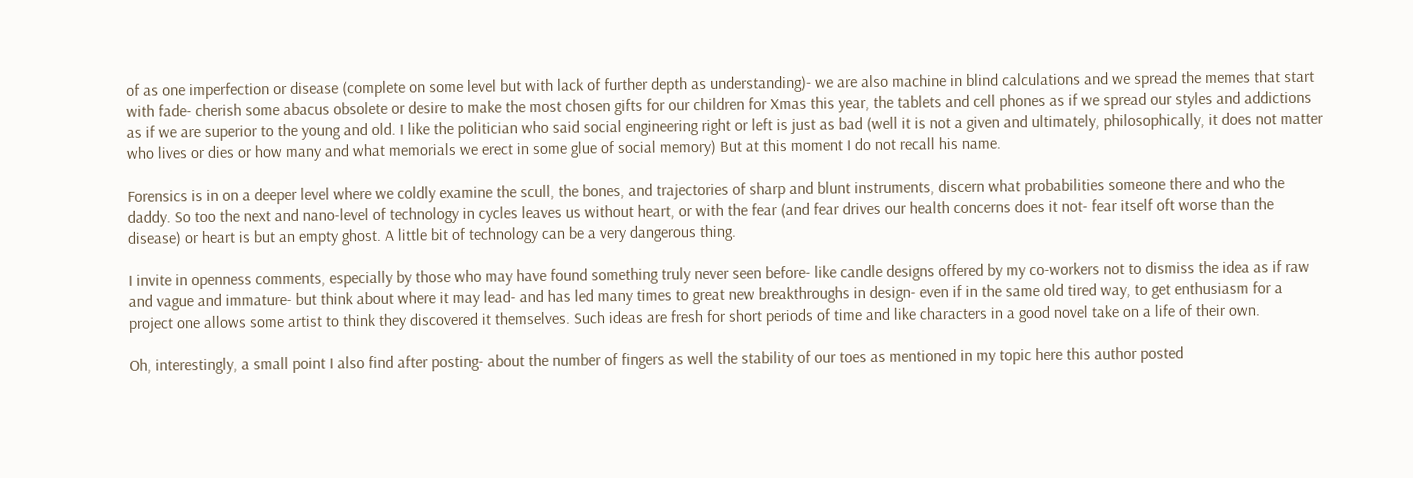of as one imperfection or disease (complete on some level but with lack of further depth as understanding)- we are also machine in blind calculations and we spread the memes that start with fade- cherish some abacus obsolete or desire to make the most chosen gifts for our children for Xmas this year, the tablets and cell phones as if we spread our styles and addictions as if we are superior to the young and old. I like the politician who said social engineering right or left is just as bad (well it is not a given and ultimately, philosophically, it does not matter who lives or dies or how many and what memorials we erect in some glue of social memory) But at this moment I do not recall his name.

Forensics is in on a deeper level where we coldly examine the scull, the bones, and trajectories of sharp and blunt instruments, discern what probabilities someone there and who the daddy. So too the next and nano-level of technology in cycles leaves us without heart, or with the fear (and fear drives our health concerns does it not- fear itself oft worse than the disease) or heart is but an empty ghost. A little bit of technology can be a very dangerous thing.

I invite in openness comments, especially by those who may have found something truly never seen before- like candle designs offered by my co-workers not to dismiss the idea as if raw and vague and immature- but think about where it may lead- and has led many times to great new breakthroughs in design- even if in the same old tired way, to get enthusiasm for a project one allows some artist to think they discovered it themselves. Such ideas are fresh for short periods of time and like characters in a good novel take on a life of their own.

Oh, interestingly, a small point I also find after posting- about the number of fingers as well the stability of our toes as mentioned in my topic here this author posted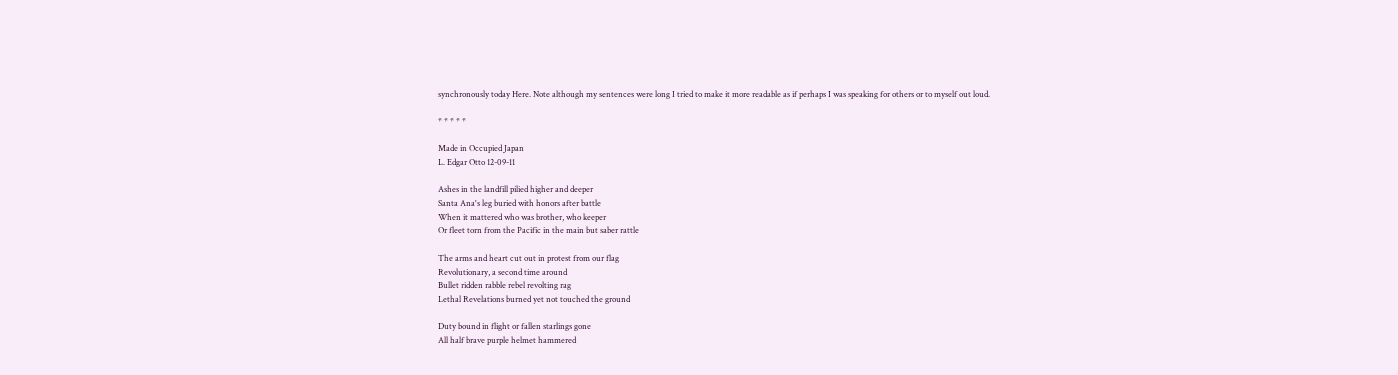synchronously today Here. Note although my sentences were long I tried to make it more readable as if perhaps I was speaking for others or to myself out loud.

* * * * *

Made in Occupied Japan
L. Edgar Otto 12-09-11

Ashes in the landfill pilied higher and deeper
Santa Ana's leg buried with honors after battle
When it mattered who was brother, who keeper
Or fleet torn from the Pacific in the main but saber rattle

The arms and heart cut out in protest from our flag
Revolutionary, a second time around
Bullet ridden rabble rebel revolting rag
Lethal Revelations burned yet not touched the ground

Duty bound in flight or fallen starlings gone
All half brave purple helmet hammered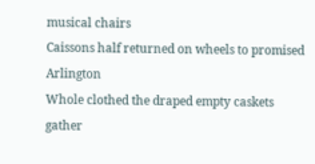musical chairs
Caissons half returned on wheels to promised Arlington
Whole clothed the draped empty caskets gather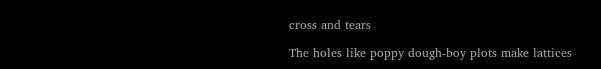cross and tears

The holes like poppy dough-boy plots make lattices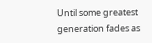Until some greatest generation fades as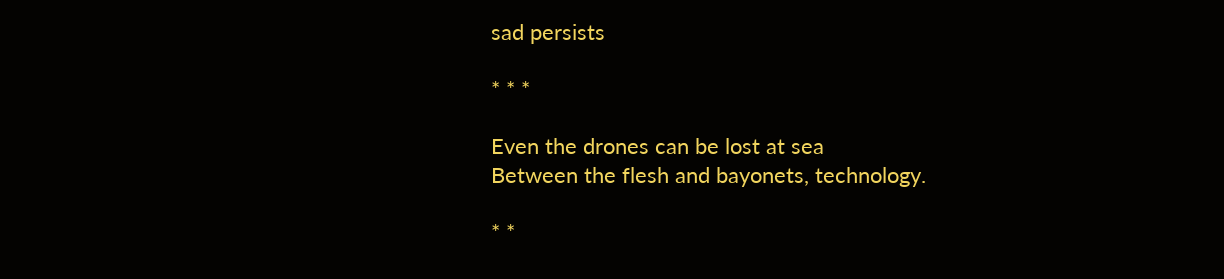sad persists

* * *

Even the drones can be lost at sea
Between the flesh and bayonets, technology.

* *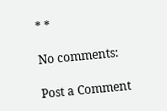* *

No comments:

Post a Comment